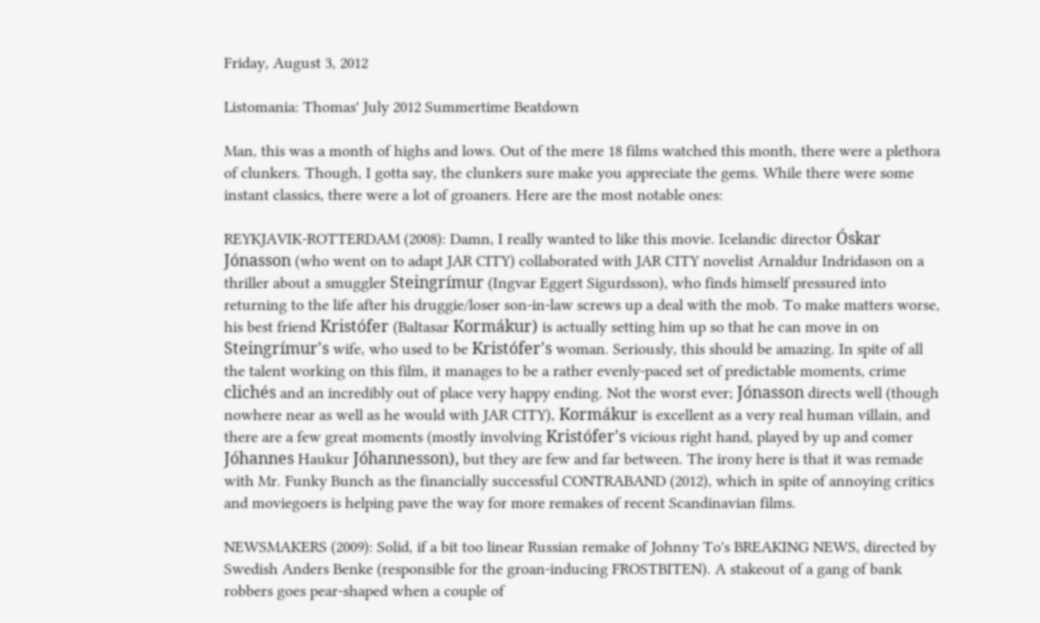Friday, August 3, 2012

Listomania: Thomas' July 2012 Summertime Beatdown

Man, this was a month of highs and lows. Out of the mere 18 films watched this month, there were a plethora of clunkers. Though, I gotta say, the clunkers sure make you appreciate the gems. While there were some instant classics, there were a lot of groaners. Here are the most notable ones:

REYKJAVIK-ROTTERDAM (2008): Damn, I really wanted to like this movie. Icelandic director Óskar Jónasson (who went on to adapt JAR CITY) collaborated with JAR CITY novelist Arnaldur Indridason on a thriller about a smuggler Steingrímur (Ingvar Eggert Sigurdsson), who finds himself pressured into returning to the life after his druggie/loser son-in-law screws up a deal with the mob. To make matters worse, his best friend Kristófer (Baltasar Kormákur) is actually setting him up so that he can move in on Steingrímur's wife, who used to be Kristófer's woman. Seriously, this should be amazing. In spite of all the talent working on this film, it manages to be a rather evenly-paced set of predictable moments, crime clichés and an incredibly out of place very happy ending. Not the worst ever; Jónasson directs well (though nowhere near as well as he would with JAR CITY), Kormákur is excellent as a very real human villain, and there are a few great moments (mostly involving Kristófer's vicious right hand, played by up and comer Jóhannes Haukur Jóhannesson), but they are few and far between. The irony here is that it was remade with Mr. Funky Bunch as the financially successful CONTRABAND (2012), which in spite of annoying critics and moviegoers is helping pave the way for more remakes of recent Scandinavian films.

NEWSMAKERS (2009): Solid, if a bit too linear Russian remake of Johnny To's BREAKING NEWS, directed by Swedish Anders Benke (responsible for the groan-inducing FROSTBITEN). A stakeout of a gang of bank robbers goes pear-shaped when a couple of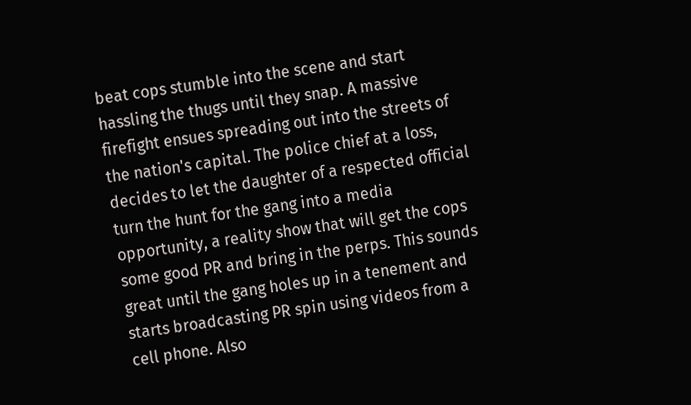beat cops stumble into the scene and start hassling the thugs until they snap. A massive firefight ensues spreading out into the streets of the nation's capital. The police chief at a loss, decides to let the daughter of a respected official turn the hunt for the gang into a media opportunity, a reality show that will get the cops some good PR and bring in the perps. This sounds great until the gang holes up in a tenement and starts broadcasting PR spin using videos from a cell phone. Also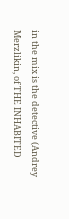in the mix is the detective (Andrey Merzlikin, of THE INHABITED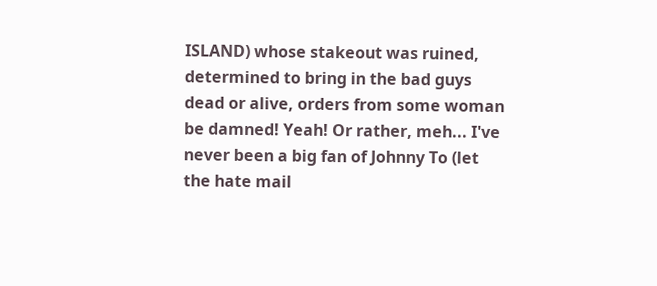ISLAND) whose stakeout was ruined, determined to bring in the bad guys dead or alive, orders from some woman be damned! Yeah! Or rather, meh... I've never been a big fan of Johnny To (let the hate mail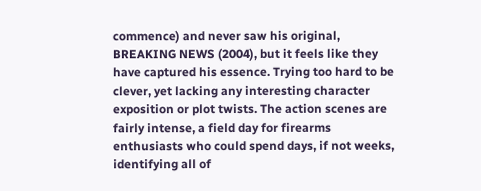commence) and never saw his original, BREAKING NEWS (2004), but it feels like they have captured his essence. Trying too hard to be clever, yet lacking any interesting character exposition or plot twists. The action scenes are fairly intense, a field day for firearms enthusiasts who could spend days, if not weeks, identifying all of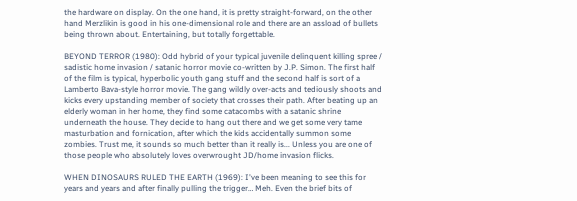the hardware on display. On the one hand, it is pretty straight-forward, on the other hand Merzlikin is good in his one-dimensional role and there are an assload of bullets being thrown about. Entertaining, but totally forgettable.

BEYOND TERROR (1980): Odd hybrid of your typical juvenile delinquent killing spree / sadistic home invasion / satanic horror movie co-written by J.P. Simon. The first half of the film is typical, hyperbolic youth gang stuff and the second half is sort of a Lamberto Bava-style horror movie. The gang wildly over-acts and tediously shoots and kicks every upstanding member of society that crosses their path. After beating up an elderly woman in her home, they find some catacombs with a satanic shrine underneath the house. They decide to hang out there and we get some very tame masturbation and fornication, after which the kids accidentally summon some zombies. Trust me, it sounds so much better than it really is... Unless you are one of those people who absolutely loves overwrought JD/home invasion flicks.

WHEN DINOSAURS RULED THE EARTH (1969): I've been meaning to see this for years and years and after finally pulling the trigger… Meh. Even the brief bits of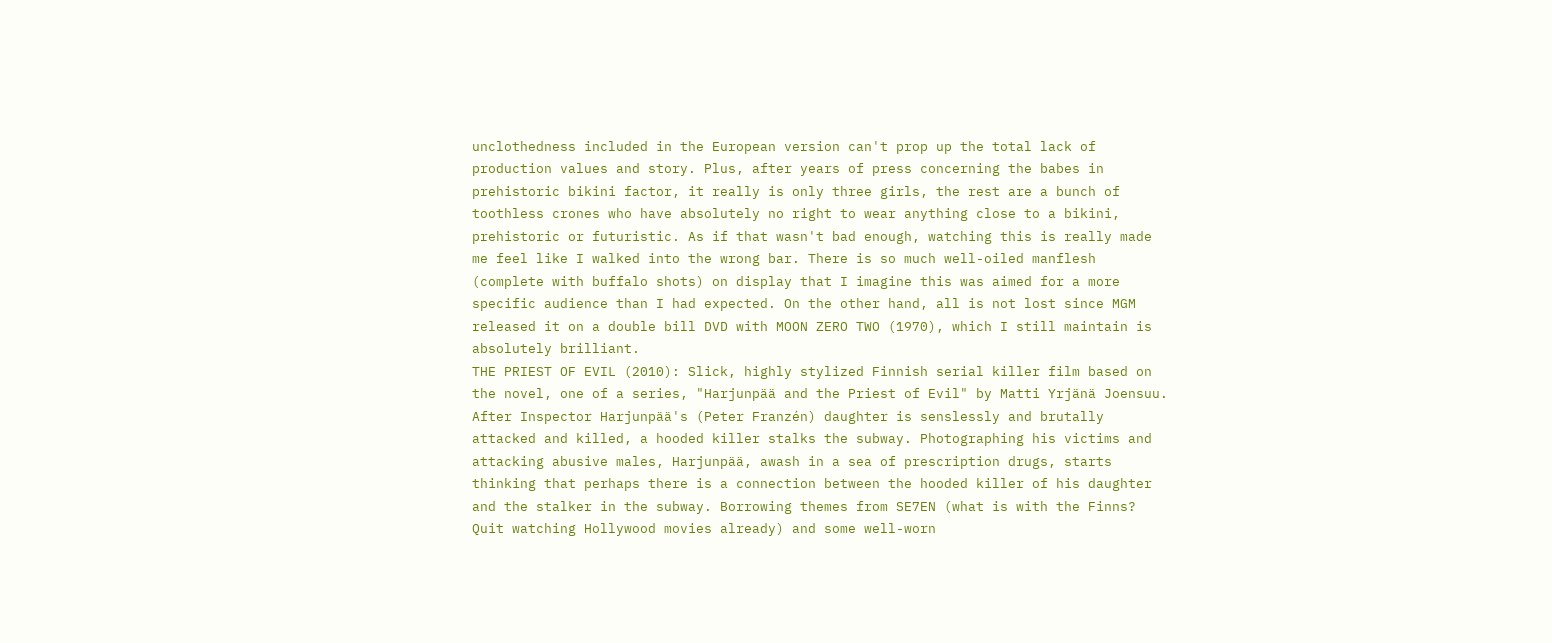unclothedness included in the European version can't prop up the total lack of production values and story. Plus, after years of press concerning the babes in prehistoric bikini factor, it really is only three girls, the rest are a bunch of toothless crones who have absolutely no right to wear anything close to a bikini, prehistoric or futuristic. As if that wasn't bad enough, watching this is really made me feel like I walked into the wrong bar. There is so much well-oiled manflesh (complete with buffalo shots) on display that I imagine this was aimed for a more specific audience than I had expected. On the other hand, all is not lost since MGM released it on a double bill DVD with MOON ZERO TWO (1970), which I still maintain is absolutely brilliant.
THE PRIEST OF EVIL (2010): Slick, highly stylized Finnish serial killer film based on the novel, one of a series, "Harjunpää and the Priest of Evil" by Matti Yrjänä Joensuu. After Inspector Harjunpää's (Peter Franzén) daughter is senslessly and brutally attacked and killed, a hooded killer stalks the subway. Photographing his victims and attacking abusive males, Harjunpää, awash in a sea of prescription drugs, starts thinking that perhaps there is a connection between the hooded killer of his daughter and the stalker in the subway. Borrowing themes from SE7EN (what is with the Finns? Quit watching Hollywood movies already) and some well-worn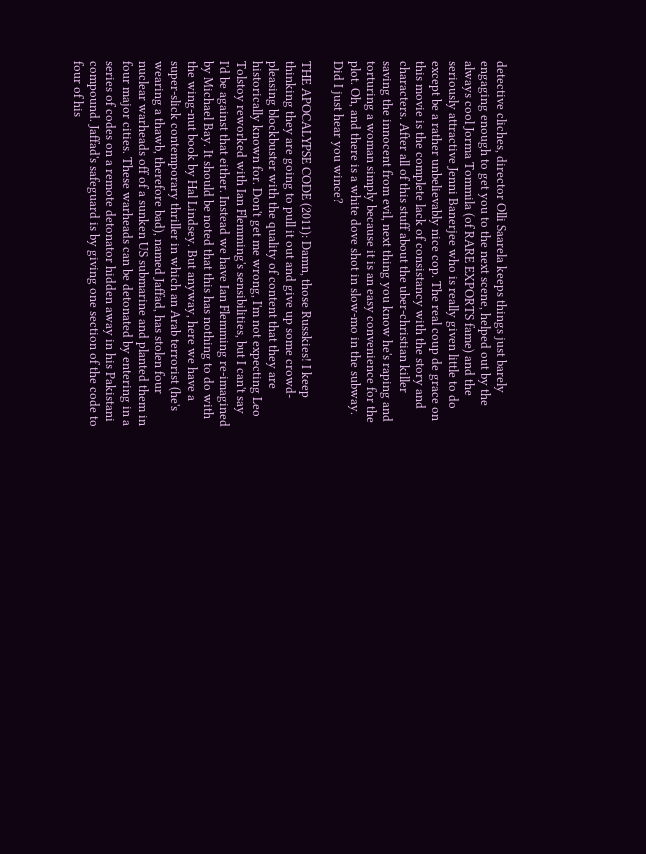detective cliches, director Olli Saarela keeps things just barely engaging enough to get you to the next scene, helped out by the always cool Jorma Tommila (of RARE EXPORTS fame) and the seriously attractive Jenni Banerjee who is really given little to do except be a rather unbelievably nice cop. The real coup de grace on this movie is the complete lack of consistancy with the story and characters. After all of this stuff about the uber-christian killer saving the innocent from evil, next thing you know he's raping and torturing a woman simply because it is an easy convenience for the plot. Oh, and there is a white dove shot in slow-mo in the subway. Did I just hear you wince?

THE APOCALYPSE CODE (2011): Damn, those Russkies! I keep thinking they are going to pull it out and give up some crowd-pleasing blockbuster with the quality of content that they are historically known for. Don't get me wrong, I'm not expecting Leo Tolstoy reworked with Ian Flemming's sensibilities, but I can't say I'd be against that either. Instead we have Ian Flemming re-imagined by Michael Bay. It should be noted that this has nothing to do with the wing-nut book by Hal Lindsey. But anyway, here we have a super-slick contemporary thriller in which an Arab terrorist (he's wearing a thawb, therefore bad), named Jaffad, has stolen four nuclear warheads off of a sunken US submarine and planted them in four major cities. These warheads can be detonated by entering in a series of codes on a remote detonator hidden away in his Pakistani compound. Jaffad's safeguard is by giving one section of the code to four of his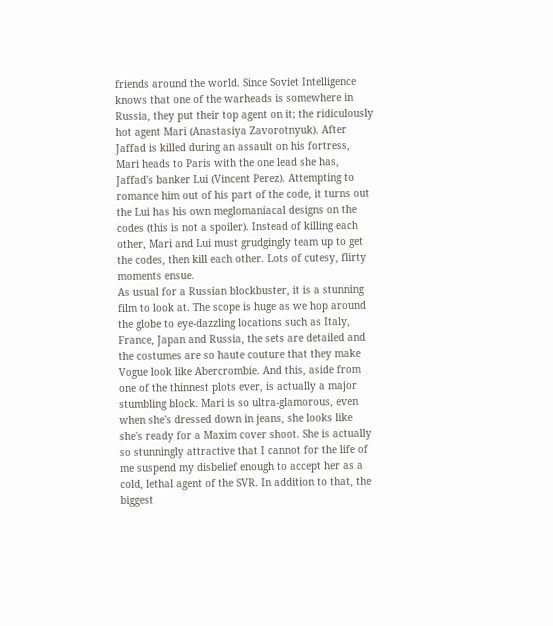friends around the world. Since Soviet Intelligence knows that one of the warheads is somewhere in Russia, they put their top agent on it; the ridiculously hot agent Mari (Anastasiya Zavorotnyuk). After Jaffad is killed during an assault on his fortress, Mari heads to Paris with the one lead she has, Jaffad's banker Lui (Vincent Perez). Attempting to romance him out of his part of the code, it turns out the Lui has his own meglomaniacal designs on the codes (this is not a spoiler). Instead of killing each other, Mari and Lui must grudgingly team up to get the codes, then kill each other. Lots of cutesy, flirty moments ensue.
As usual for a Russian blockbuster, it is a stunning film to look at. The scope is huge as we hop around the globe to eye-dazzling locations such as Italy, France, Japan and Russia, the sets are detailed and the costumes are so haute couture that they make Vogue look like Abercrombie. And this, aside from one of the thinnest plots ever, is actually a major stumbling block. Mari is so ultra-glamorous, even when she's dressed down in jeans, she looks like she's ready for a Maxim cover shoot. She is actually so stunningly attractive that I cannot for the life of me suspend my disbelief enough to accept her as a cold, lethal agent of the SVR. In addition to that, the biggest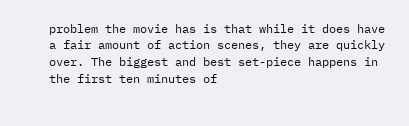problem the movie has is that while it does have a fair amount of action scenes, they are quickly over. The biggest and best set-piece happens in the first ten minutes of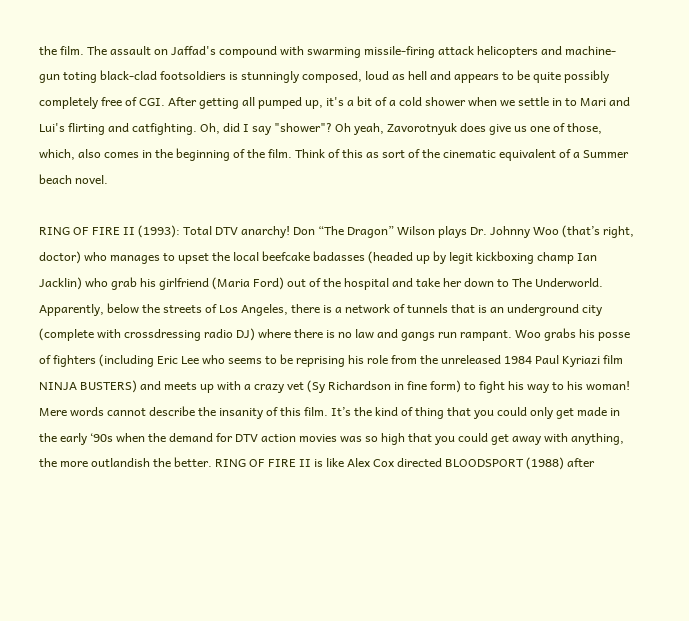the film. The assault on Jaffad's compound with swarming missile-firing attack helicopters and machine-gun toting black-clad footsoldiers is stunningly composed, loud as hell and appears to be quite possibly completely free of CGI. After getting all pumped up, it's a bit of a cold shower when we settle in to Mari and Lui's flirting and catfighting. Oh, did I say "shower"? Oh yeah, Zavorotnyuk does give us one of those, which, also comes in the beginning of the film. Think of this as sort of the cinematic equivalent of a Summer beach novel.

RING OF FIRE II (1993): Total DTV anarchy! Don “The Dragon” Wilson plays Dr. Johnny Woo (that’s right, doctor) who manages to upset the local beefcake badasses (headed up by legit kickboxing champ Ian Jacklin) who grab his girlfriend (Maria Ford) out of the hospital and take her down to The Underworld. Apparently, below the streets of Los Angeles, there is a network of tunnels that is an underground city (complete with crossdressing radio DJ) where there is no law and gangs run rampant. Woo grabs his posse of fighters (including Eric Lee who seems to be reprising his role from the unreleased 1984 Paul Kyriazi film NINJA BUSTERS) and meets up with a crazy vet (Sy Richardson in fine form) to fight his way to his woman! Mere words cannot describe the insanity of this film. It’s the kind of thing that you could only get made in the early ‘90s when the demand for DTV action movies was so high that you could get away with anything, the more outlandish the better. RING OF FIRE II is like Alex Cox directed BLOODSPORT (1988) after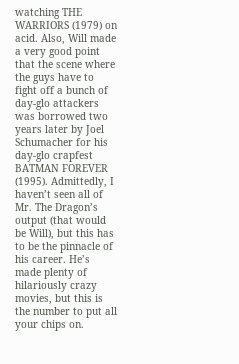watching THE WARRIORS (1979) on acid. Also, Will made a very good point that the scene where the guys have to fight off a bunch of day-glo attackers was borrowed two years later by Joel Schumacher for his day-glo crapfest BATMAN FOREVER (1995). Admittedly, I haven’t seen all of Mr. The Dragon’s output (that would be Will), but this has to be the pinnacle of his career. He’s made plenty of hilariously crazy movies, but this is the number to put all your chips on.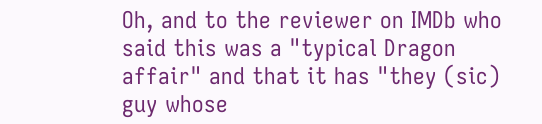Oh, and to the reviewer on IMDb who said this was a "typical Dragon affair" and that it has "they (sic) guy whose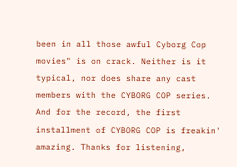been in all those awful Cyborg Cop movies" is on crack. Neither is it typical, nor does share any cast members with the CYBORG COP series. And for the record, the first installment of CYBORG COP is freakin' amazing. Thanks for listening,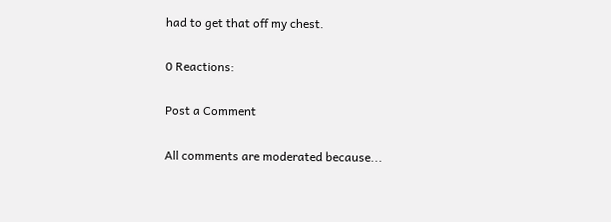had to get that off my chest.

0 Reactions:

Post a Comment

All comments are moderated because...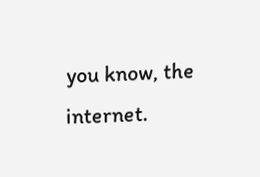you know, the internet.